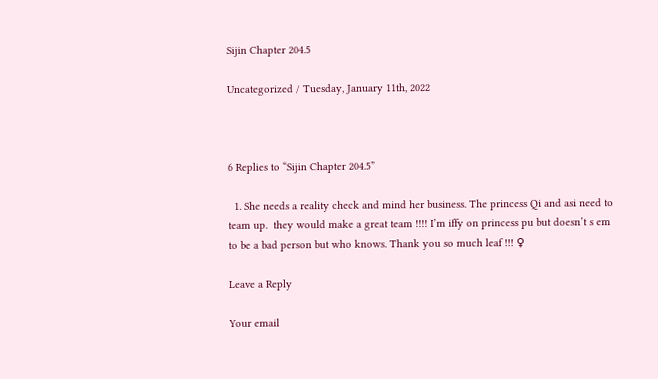Sijin Chapter 204.5

Uncategorized / Tuesday, January 11th, 2022



6 Replies to “Sijin Chapter 204.5”

  1. She needs a reality check and mind her business. The princess Qi and asi need to team up.  they would make a great team !!!! I’m iffy on princess pu but doesn’t s em to be a bad person but who knows. Thank you so much leaf !!! ♀

Leave a Reply

Your email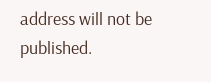address will not be published.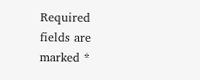Required fields are marked *